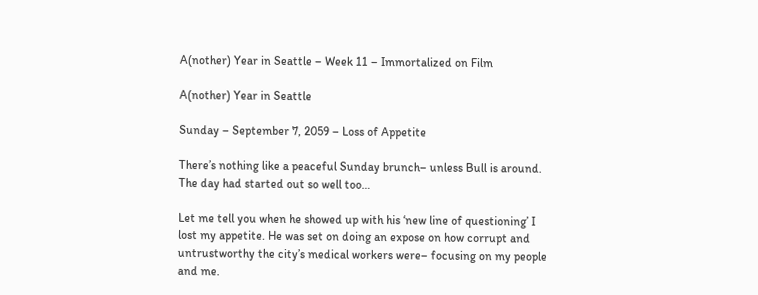A(nother) Year in Seattle – Week 11 – Immortalized on Film

A(nother) Year in Seattle

Sunday – September 7, 2059 – Loss of Appetite

There’s nothing like a peaceful Sunday brunch– unless Bull is around. The day had started out so well too…

Let me tell you when he showed up with his ‘new line of questioning’ I lost my appetite. He was set on doing an expose on how corrupt and untrustworthy the city’s medical workers were– focusing on my people and me.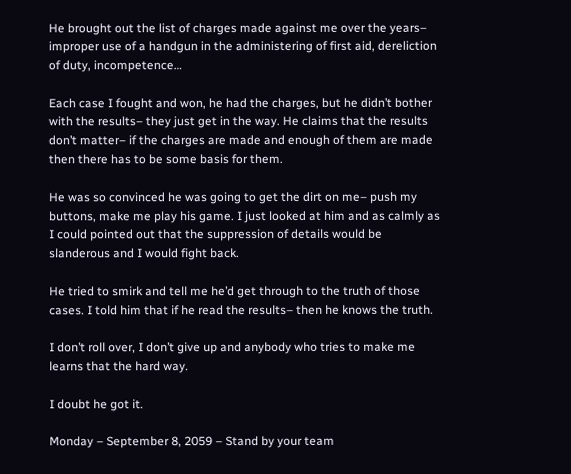He brought out the list of charges made against me over the years– improper use of a handgun in the administering of first aid, dereliction of duty, incompetence…

Each case I fought and won, he had the charges, but he didn’t bother with the results– they just get in the way. He claims that the results don’t matter– if the charges are made and enough of them are made then there has to be some basis for them.

He was so convinced he was going to get the dirt on me– push my buttons, make me play his game. I just looked at him and as calmly as I could pointed out that the suppression of details would be slanderous and I would fight back.

He tried to smirk and tell me he’d get through to the truth of those cases. I told him that if he read the results– then he knows the truth.

I don’t roll over, I don’t give up and anybody who tries to make me learns that the hard way.

I doubt he got it.

Monday – September 8, 2059 – Stand by your team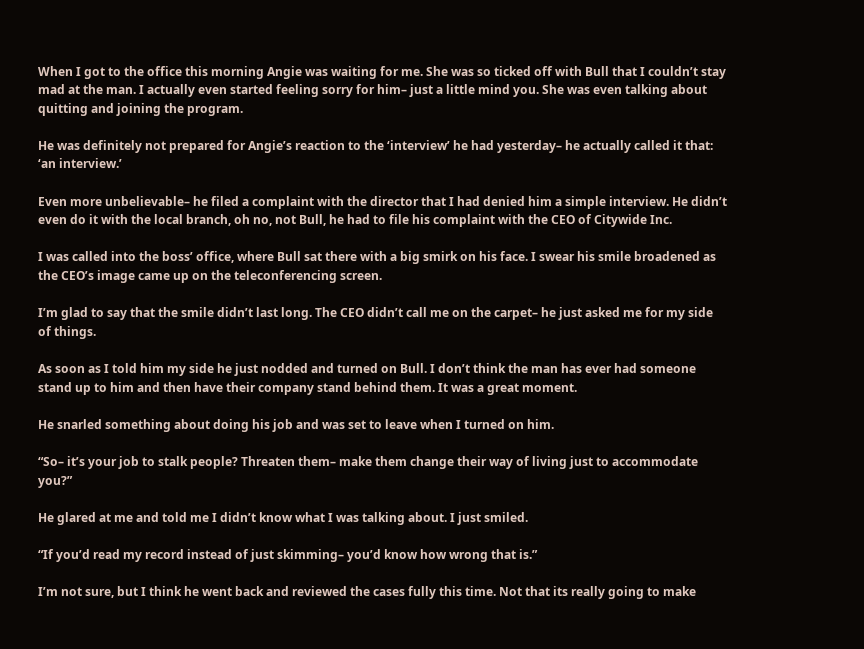When I got to the office this morning Angie was waiting for me. She was so ticked off with Bull that I couldn’t stay mad at the man. I actually even started feeling sorry for him– just a little mind you. She was even talking about quitting and joining the program.

He was definitely not prepared for Angie’s reaction to the ‘interview’ he had yesterday– he actually called it that: ‘an interview.’

Even more unbelievable– he filed a complaint with the director that I had denied him a simple interview. He didn’t even do it with the local branch, oh no, not Bull, he had to file his complaint with the CEO of Citywide Inc.

I was called into the boss’ office, where Bull sat there with a big smirk on his face. I swear his smile broadened as the CEO’s image came up on the teleconferencing screen.

I’m glad to say that the smile didn’t last long. The CEO didn’t call me on the carpet– he just asked me for my side of things.

As soon as I told him my side he just nodded and turned on Bull. I don’t think the man has ever had someone stand up to him and then have their company stand behind them. It was a great moment.

He snarled something about doing his job and was set to leave when I turned on him.

“So– it’s your job to stalk people? Threaten them– make them change their way of living just to accommodate you?”

He glared at me and told me I didn’t know what I was talking about. I just smiled.

“If you’d read my record instead of just skimming– you’d know how wrong that is.”

I’m not sure, but I think he went back and reviewed the cases fully this time. Not that its really going to make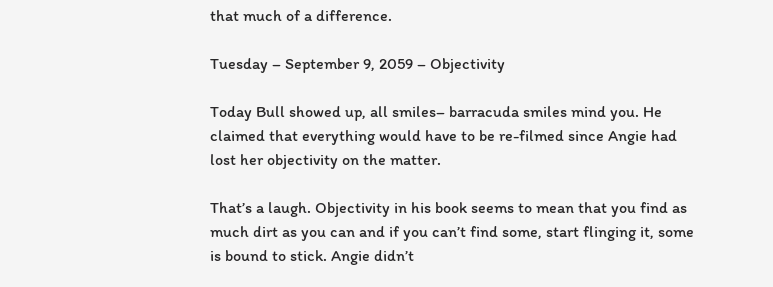that much of a difference.

Tuesday – September 9, 2059 – Objectivity

Today Bull showed up, all smiles– barracuda smiles mind you. He claimed that everything would have to be re-filmed since Angie had lost her objectivity on the matter.

That’s a laugh. Objectivity in his book seems to mean that you find as much dirt as you can and if you can’t find some, start flinging it, some is bound to stick. Angie didn’t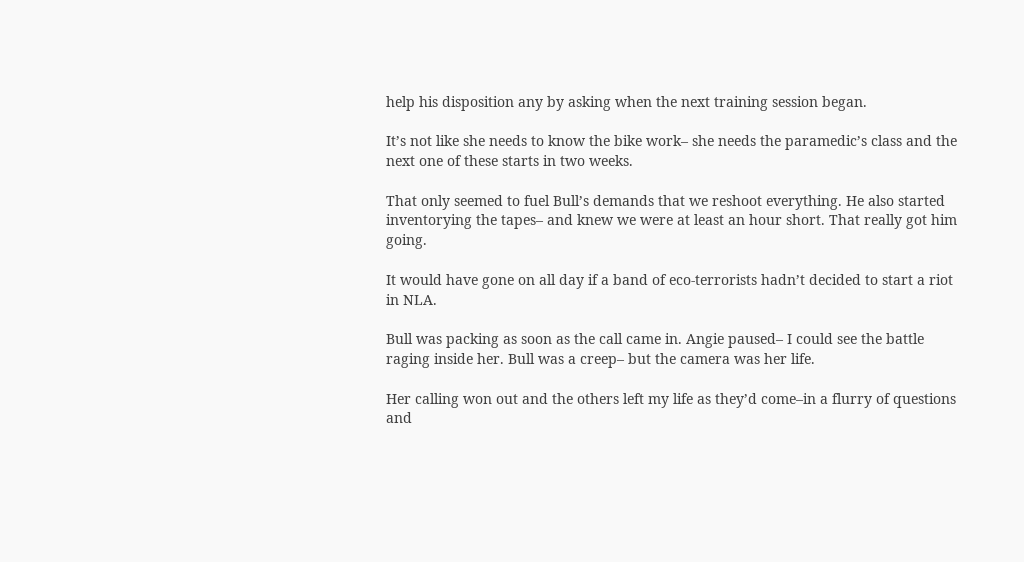help his disposition any by asking when the next training session began.

It’s not like she needs to know the bike work– she needs the paramedic’s class and the next one of these starts in two weeks.

That only seemed to fuel Bull’s demands that we reshoot everything. He also started inventorying the tapes– and knew we were at least an hour short. That really got him going.

It would have gone on all day if a band of eco-terrorists hadn’t decided to start a riot in NLA.

Bull was packing as soon as the call came in. Angie paused– I could see the battle raging inside her. Bull was a creep– but the camera was her life.

Her calling won out and the others left my life as they’d come–in a flurry of questions and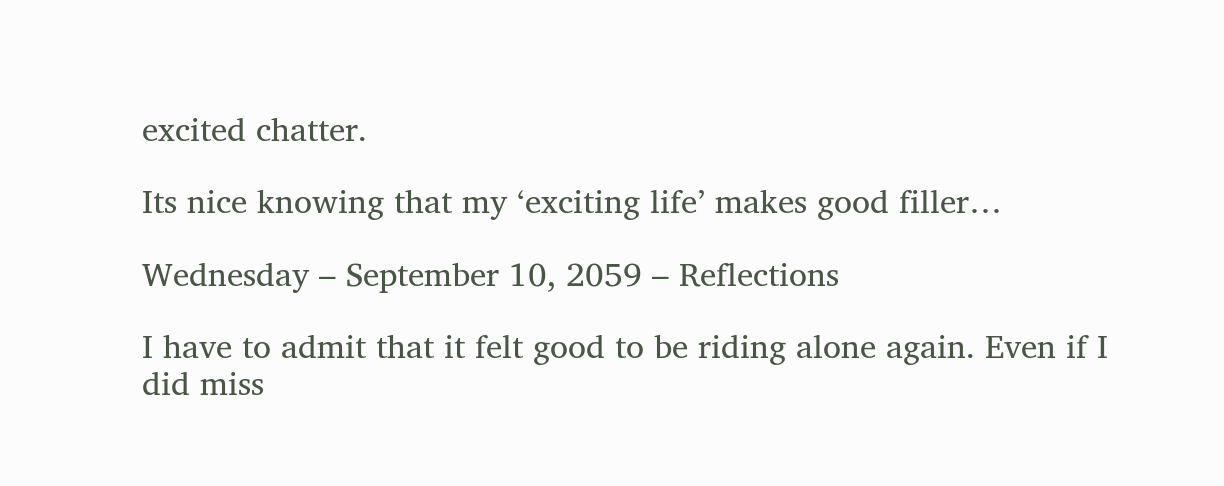excited chatter.

Its nice knowing that my ‘exciting life’ makes good filler…

Wednesday – September 10, 2059 – Reflections

I have to admit that it felt good to be riding alone again. Even if I did miss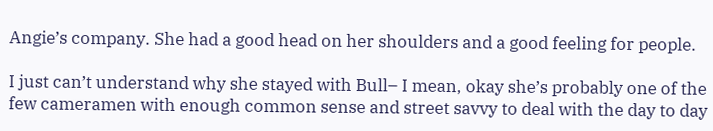Angie’s company. She had a good head on her shoulders and a good feeling for people.

I just can’t understand why she stayed with Bull– I mean, okay she’s probably one of the few cameramen with enough common sense and street savvy to deal with the day to day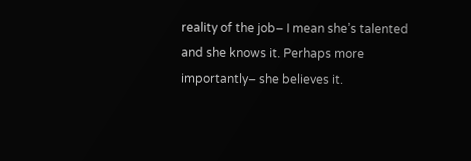reality of the job– I mean she’s talented and she knows it. Perhaps more importantly– she believes it.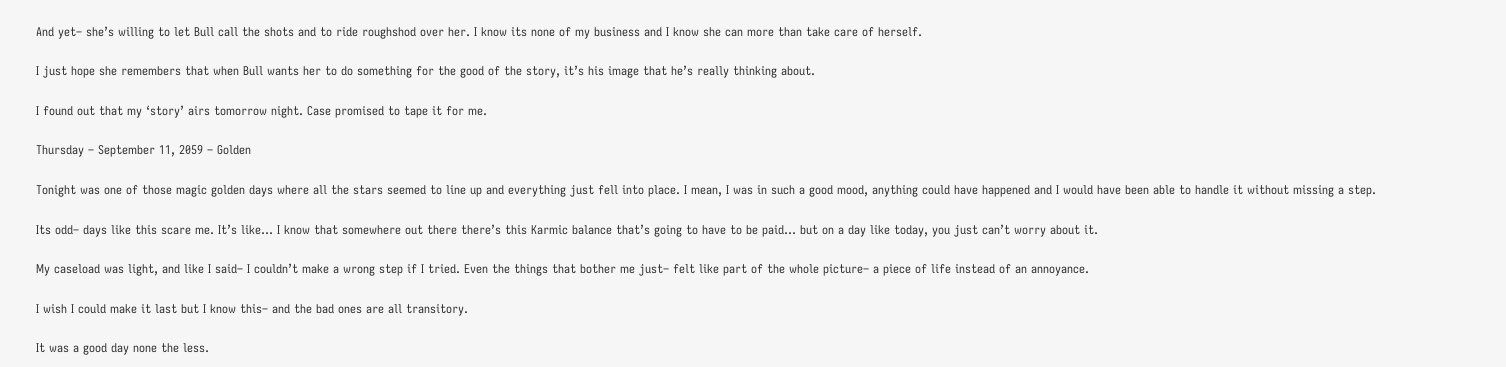And yet– she’s willing to let Bull call the shots and to ride roughshod over her. I know its none of my business and I know she can more than take care of herself.

I just hope she remembers that when Bull wants her to do something for the good of the story, it’s his image that he’s really thinking about.

I found out that my ‘story’ airs tomorrow night. Case promised to tape it for me.

Thursday – September 11, 2059 – Golden

Tonight was one of those magic golden days where all the stars seemed to line up and everything just fell into place. I mean, I was in such a good mood, anything could have happened and I would have been able to handle it without missing a step.

Its odd– days like this scare me. It’s like… I know that somewhere out there there’s this Karmic balance that’s going to have to be paid… but on a day like today, you just can’t worry about it.

My caseload was light, and like I said– I couldn’t make a wrong step if I tried. Even the things that bother me just– felt like part of the whole picture– a piece of life instead of an annoyance.

I wish I could make it last but I know this– and the bad ones are all transitory.

It was a good day none the less.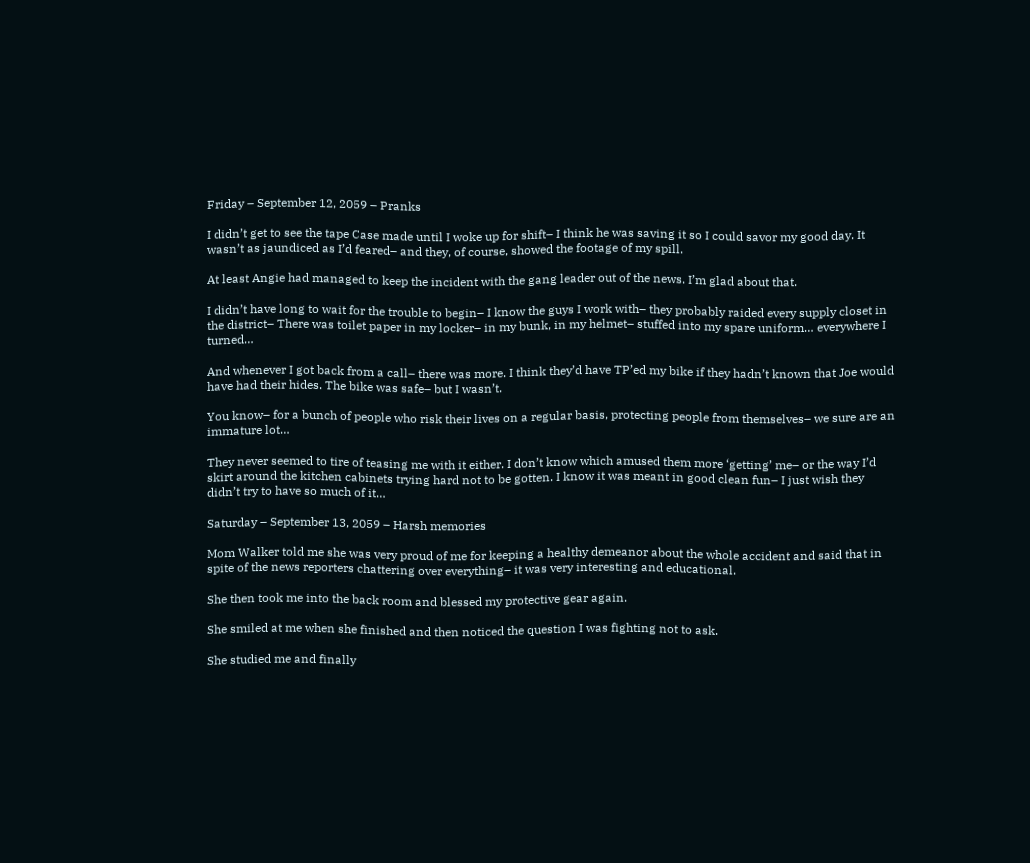Friday – September 12, 2059 – Pranks

I didn’t get to see the tape Case made until I woke up for shift– I think he was saving it so I could savor my good day. It wasn’t as jaundiced as I’d feared– and they, of course, showed the footage of my spill.

At least Angie had managed to keep the incident with the gang leader out of the news. I’m glad about that.

I didn’t have long to wait for the trouble to begin– I know the guys I work with– they probably raided every supply closet in the district– There was toilet paper in my locker– in my bunk, in my helmet– stuffed into my spare uniform… everywhere I turned…

And whenever I got back from a call– there was more. I think they’d have TP’ed my bike if they hadn’t known that Joe would have had their hides. The bike was safe– but I wasn’t.

You know– for a bunch of people who risk their lives on a regular basis, protecting people from themselves– we sure are an immature lot…

They never seemed to tire of teasing me with it either. I don’t know which amused them more ‘getting’ me– or the way I’d skirt around the kitchen cabinets trying hard not to be gotten. I know it was meant in good clean fun– I just wish they didn’t try to have so much of it…

Saturday – September 13, 2059 – Harsh memories

Mom Walker told me she was very proud of me for keeping a healthy demeanor about the whole accident and said that in spite of the news reporters chattering over everything– it was very interesting and educational.

She then took me into the back room and blessed my protective gear again.

She smiled at me when she finished and then noticed the question I was fighting not to ask.

She studied me and finally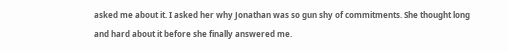asked me about it. I asked her why Jonathan was so gun shy of commitments. She thought long and hard about it before she finally answered me.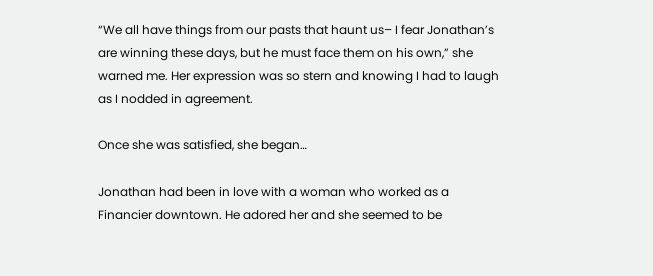“We all have things from our pasts that haunt us– I fear Jonathan’s are winning these days, but he must face them on his own,” she warned me. Her expression was so stern and knowing I had to laugh as I nodded in agreement.

Once she was satisfied, she began…

Jonathan had been in love with a woman who worked as a Financier downtown. He adored her and she seemed to be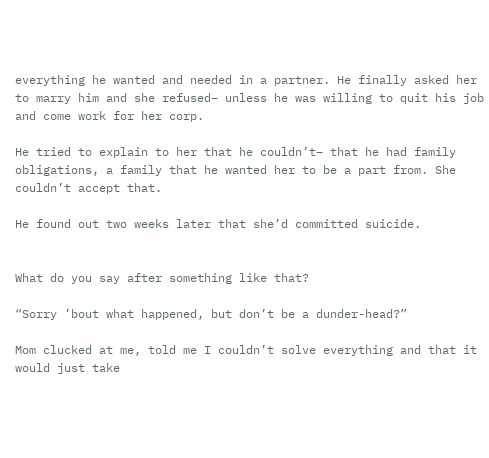everything he wanted and needed in a partner. He finally asked her to marry him and she refused– unless he was willing to quit his job and come work for her corp.

He tried to explain to her that he couldn’t– that he had family obligations, a family that he wanted her to be a part from. She couldn’t accept that.

He found out two weeks later that she’d committed suicide.


What do you say after something like that?

“Sorry ’bout what happened, but don’t be a dunder-head?”

Mom clucked at me, told me I couldn’t solve everything and that it would just take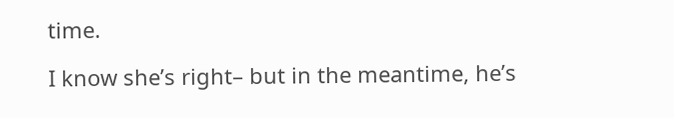time.

I know she’s right– but in the meantime, he’s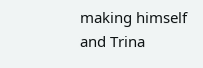making himself and Trina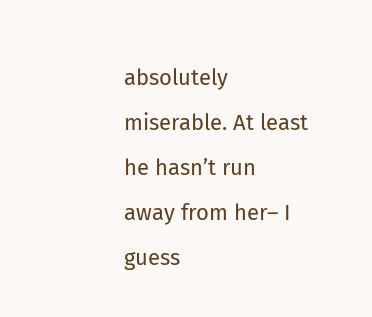absolutely miserable. At least he hasn’t run away from her– I guess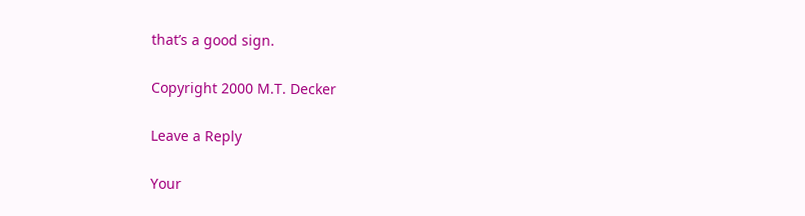that’s a good sign.

Copyright 2000 M.T. Decker

Leave a Reply

Your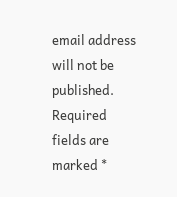email address will not be published. Required fields are marked *